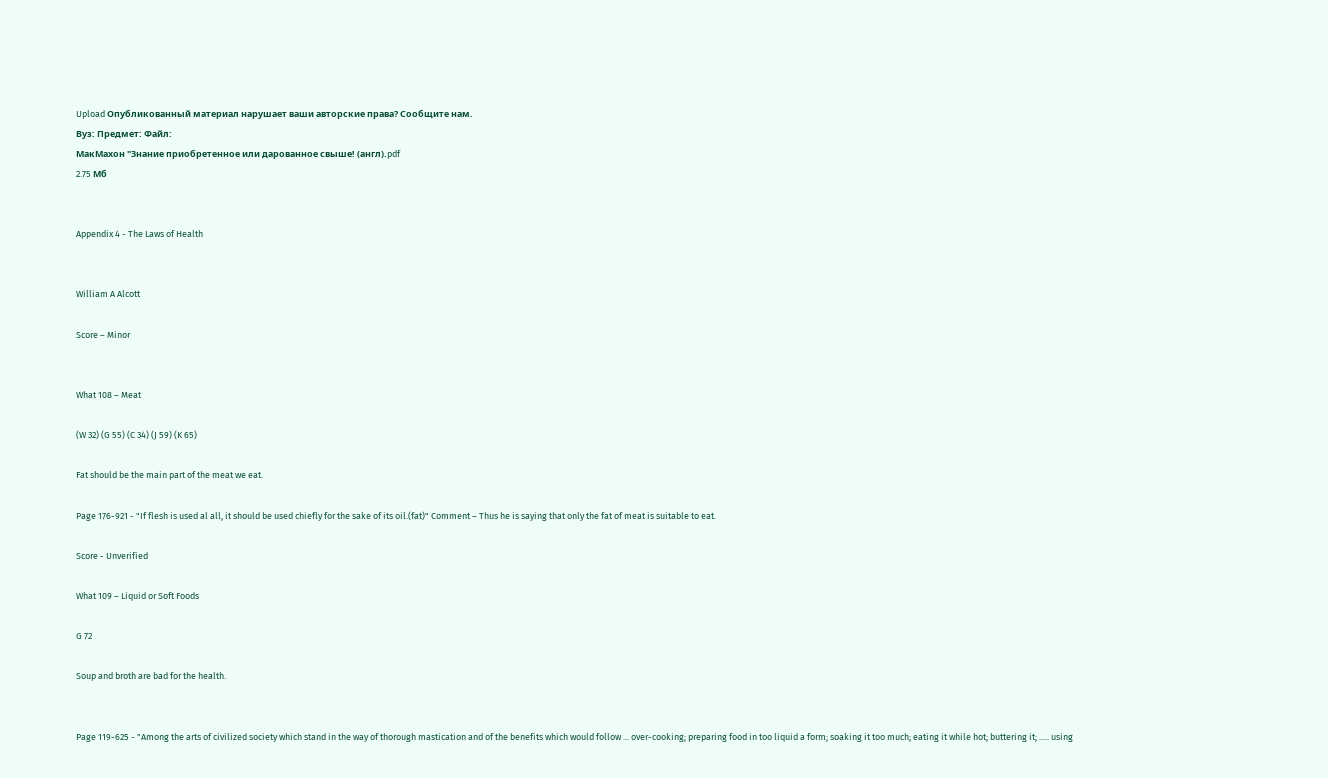Upload Опубликованный материал нарушает ваши авторские права? Сообщите нам.
Вуз: Предмет: Файл:
МакМахон "Знание приобретенное или дарованное свыше! (англ).pdf
2.75 Mб


Appendix 4 - The Laws of Health


William A Alcott

Score – Minor


What 108 – Meat

(W 32) (G 55) (C 34) (J 59) (K 65)

Fat should be the main part of the meat we eat.

Page 176-921 - "If flesh is used al all, it should be used chiefly for the sake of its oil.(fat)" Comment – Thus he is saying that only the fat of meat is suitable to eat.

Score - Unverified

What 109 – Liquid or Soft Foods

G 72

Soup and broth are bad for the health.


Page 119-625 - "Among the arts of civilized society which stand in the way of thorough mastication and of the benefits which would follow ... over-cooking; preparing food in too liquid a form; soaking it too much; eating it while hot; buttering it; ..... using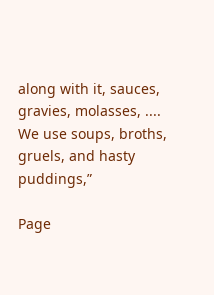along with it, sauces, gravies, molasses, .... We use soups, broths, gruels, and hasty puddings,”

Page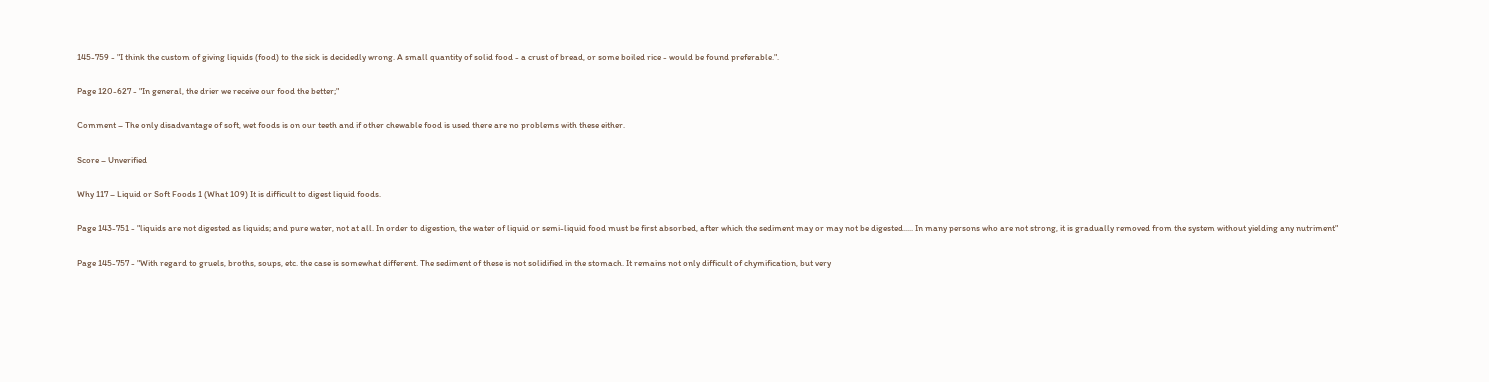145-759 - "I think the custom of giving liquids (food) to the sick is decidedly wrong. A small quantity of solid food - a crust of bread, or some boiled rice - would be found preferable.".

Page 120-627 - "In general, the drier we receive our food the better;"

Comment – The only disadvantage of soft, wet foods is on our teeth and if other chewable food is used there are no problems with these either.

Score – Unverified

Why 117 – Liquid or Soft Foods 1 (What 109) It is difficult to digest liquid foods.

Page 143-751 - "liquids are not digested as liquids; and pure water, not at all. In order to digestion, the water of liquid or semi-liquid food must be first absorbed, after which the sediment may or may not be digested..... In many persons who are not strong, it is gradually removed from the system without yielding any nutriment"

Page 145-757 - "With regard to gruels, broths, soups, etc. the case is somewhat different. The sediment of these is not solidified in the stomach. It remains not only difficult of chymification, but very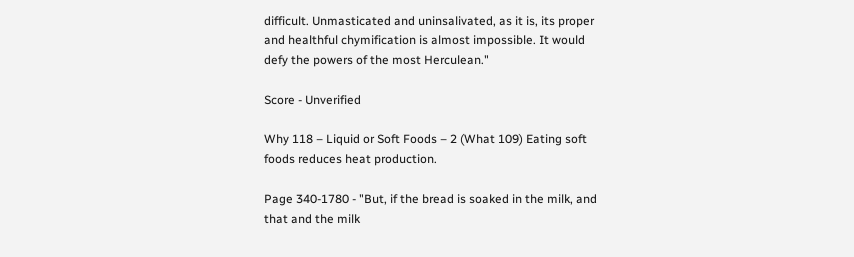difficult. Unmasticated and uninsalivated, as it is, its proper and healthful chymification is almost impossible. It would defy the powers of the most Herculean."

Score - Unverified

Why 118 – Liquid or Soft Foods – 2 (What 109) Eating soft foods reduces heat production.

Page 340-1780 - "But, if the bread is soaked in the milk, and that and the milk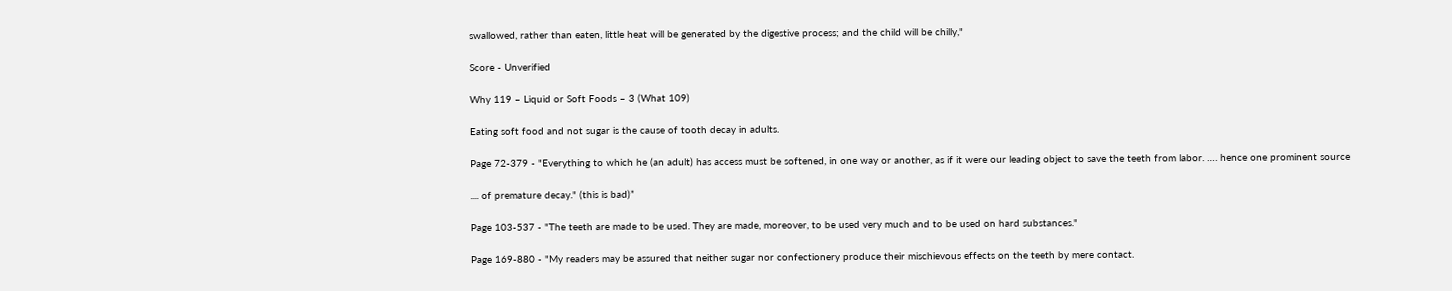swallowed, rather than eaten, little heat will be generated by the digestive process; and the child will be chilly,"

Score - Unverified

Why 119 – Liquid or Soft Foods – 3 (What 109)

Eating soft food and not sugar is the cause of tooth decay in adults.

Page 72-379 - "Everything to which he (an adult) has access must be softened, in one way or another, as if it were our leading object to save the teeth from labor. …. hence one prominent source

.... of premature decay." (this is bad)”

Page 103-537 - "The teeth are made to be used. They are made, moreover, to be used very much and to be used on hard substances."

Page 169-880 - "My readers may be assured that neither sugar nor confectionery produce their mischievous effects on the teeth by mere contact.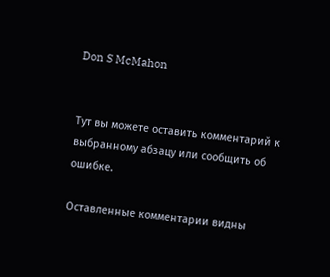Don S McMahon


Тут вы можете оставить комментарий к выбранному абзацу или сообщить об ошибке.

Оставленные комментарии видны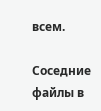всем.

Соседние файлы в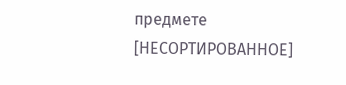предмете [НЕСОРТИРОВАННОЕ]